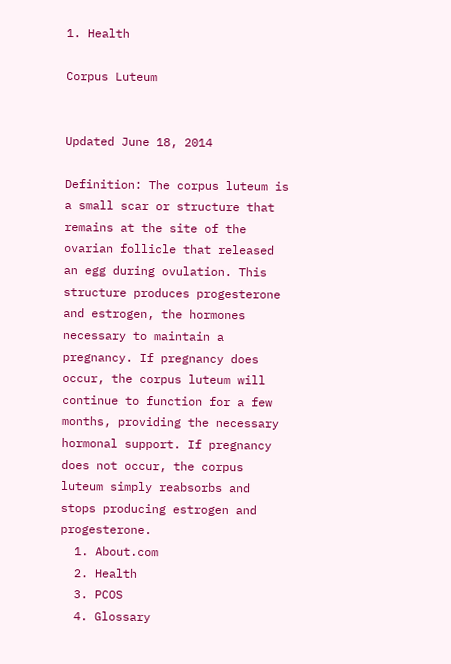1. Health

Corpus Luteum


Updated June 18, 2014

Definition: The corpus luteum is a small scar or structure that remains at the site of the ovarian follicle that released an egg during ovulation. This structure produces progesterone and estrogen, the hormones necessary to maintain a pregnancy. If pregnancy does occur, the corpus luteum will continue to function for a few months, providing the necessary hormonal support. If pregnancy does not occur, the corpus luteum simply reabsorbs and stops producing estrogen and progesterone.
  1. About.com
  2. Health
  3. PCOS
  4. Glossary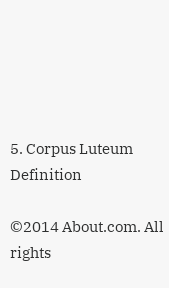5. Corpus Luteum Definition

©2014 About.com. All rights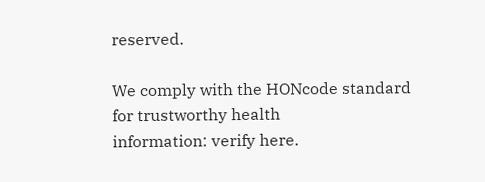reserved.

We comply with the HONcode standard
for trustworthy health
information: verify here.